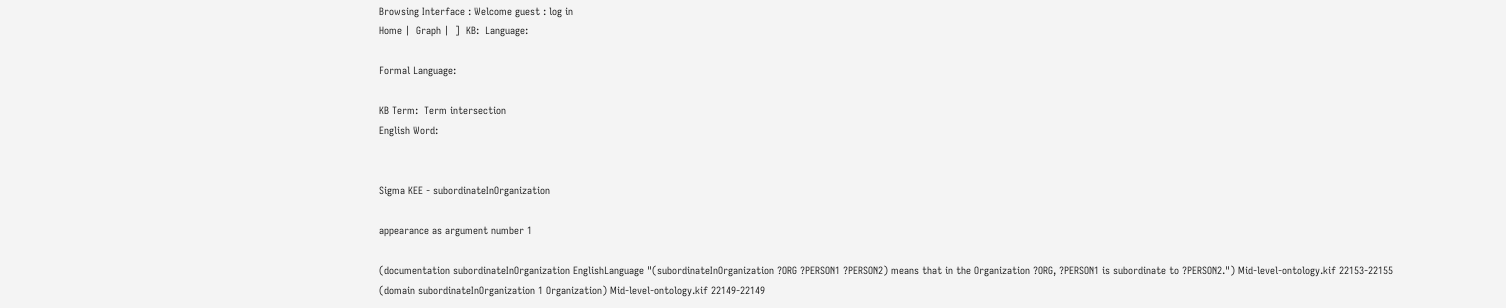Browsing Interface : Welcome guest : log in
Home |  Graph |  ]  KB:  Language:

Formal Language:

KB Term:  Term intersection
English Word:


Sigma KEE - subordinateInOrganization

appearance as argument number 1

(documentation subordinateInOrganization EnglishLanguage "(subordinateInOrganization ?ORG ?PERSON1 ?PERSON2) means that in the Organization ?ORG, ?PERSON1 is subordinate to ?PERSON2.") Mid-level-ontology.kif 22153-22155
(domain subordinateInOrganization 1 Organization) Mid-level-ontology.kif 22149-22149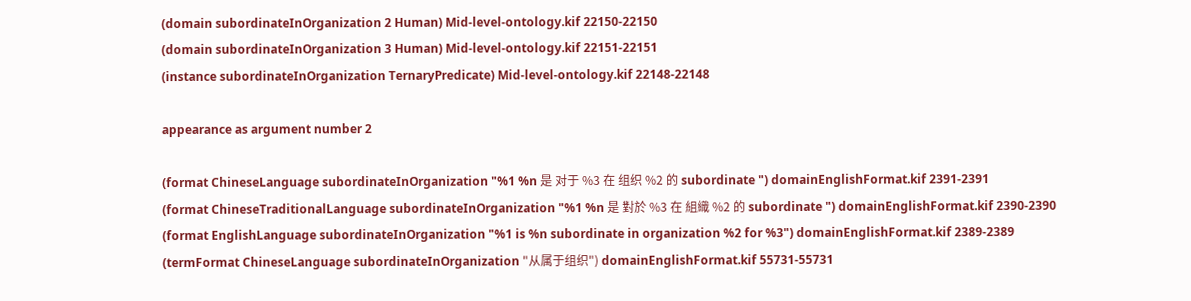(domain subordinateInOrganization 2 Human) Mid-level-ontology.kif 22150-22150
(domain subordinateInOrganization 3 Human) Mid-level-ontology.kif 22151-22151
(instance subordinateInOrganization TernaryPredicate) Mid-level-ontology.kif 22148-22148

appearance as argument number 2

(format ChineseLanguage subordinateInOrganization "%1 %n 是 对于 %3 在 组织 %2 的 subordinate ") domainEnglishFormat.kif 2391-2391
(format ChineseTraditionalLanguage subordinateInOrganization "%1 %n 是 對於 %3 在 組織 %2 的 subordinate ") domainEnglishFormat.kif 2390-2390
(format EnglishLanguage subordinateInOrganization "%1 is %n subordinate in organization %2 for %3") domainEnglishFormat.kif 2389-2389
(termFormat ChineseLanguage subordinateInOrganization "从属于组织") domainEnglishFormat.kif 55731-55731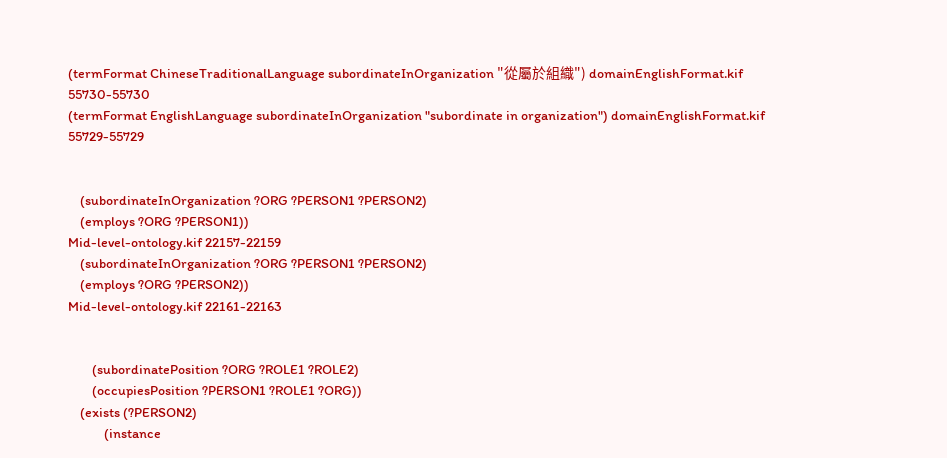(termFormat ChineseTraditionalLanguage subordinateInOrganization "從屬於組織") domainEnglishFormat.kif 55730-55730
(termFormat EnglishLanguage subordinateInOrganization "subordinate in organization") domainEnglishFormat.kif 55729-55729


    (subordinateInOrganization ?ORG ?PERSON1 ?PERSON2)
    (employs ?ORG ?PERSON1))
Mid-level-ontology.kif 22157-22159
    (subordinateInOrganization ?ORG ?PERSON1 ?PERSON2)
    (employs ?ORG ?PERSON2))
Mid-level-ontology.kif 22161-22163


        (subordinatePosition ?ORG ?ROLE1 ?ROLE2)
        (occupiesPosition ?PERSON1 ?ROLE1 ?ORG))
    (exists (?PERSON2)
            (instance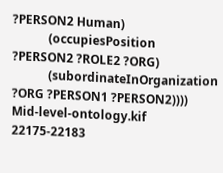?PERSON2 Human)
            (occupiesPosition ?PERSON2 ?ROLE2 ?ORG)
            (subordinateInOrganization ?ORG ?PERSON1 ?PERSON2))))
Mid-level-ontology.kif 22175-22183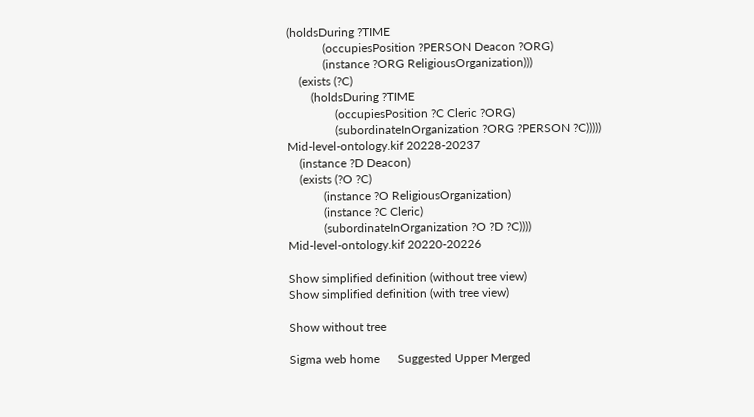(holdsDuring ?TIME
            (occupiesPosition ?PERSON Deacon ?ORG)
            (instance ?ORG ReligiousOrganization)))
    (exists (?C)
        (holdsDuring ?TIME
                (occupiesPosition ?C Cleric ?ORG)
                (subordinateInOrganization ?ORG ?PERSON ?C)))))
Mid-level-ontology.kif 20228-20237
    (instance ?D Deacon)
    (exists (?O ?C)
            (instance ?O ReligiousOrganization)
            (instance ?C Cleric)
            (subordinateInOrganization ?O ?D ?C))))
Mid-level-ontology.kif 20220-20226

Show simplified definition (without tree view)
Show simplified definition (with tree view)

Show without tree

Sigma web home      Suggested Upper Merged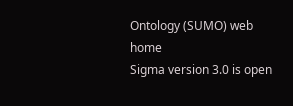Ontology (SUMO) web home
Sigma version 3.0 is open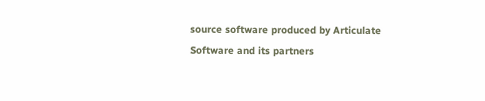source software produced by Articulate Software and its partners